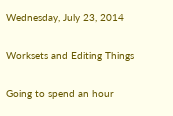Wednesday, July 23, 2014

Worksets and Editing Things

Going to spend an hour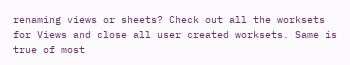renaming views or sheets? Check out all the worksets for Views and close all user created worksets. Same is true of most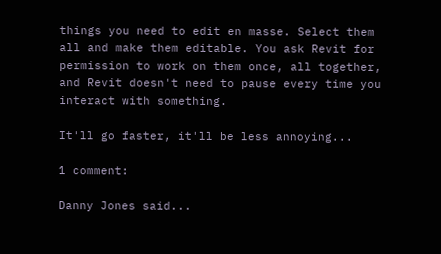things you need to edit en masse. Select them all and make them editable. You ask Revit for permission to work on them once, all together, and Revit doesn't need to pause every time you interact with something.

It'll go faster, it'll be less annoying...

1 comment:

Danny Jones said...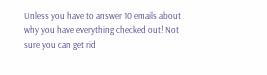Unless you have to answer 10 emails about why you have everything checked out! Not sure you can get rid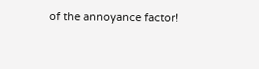of the annoyance factor!